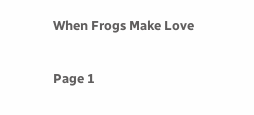When Frogs Make Love

Page 1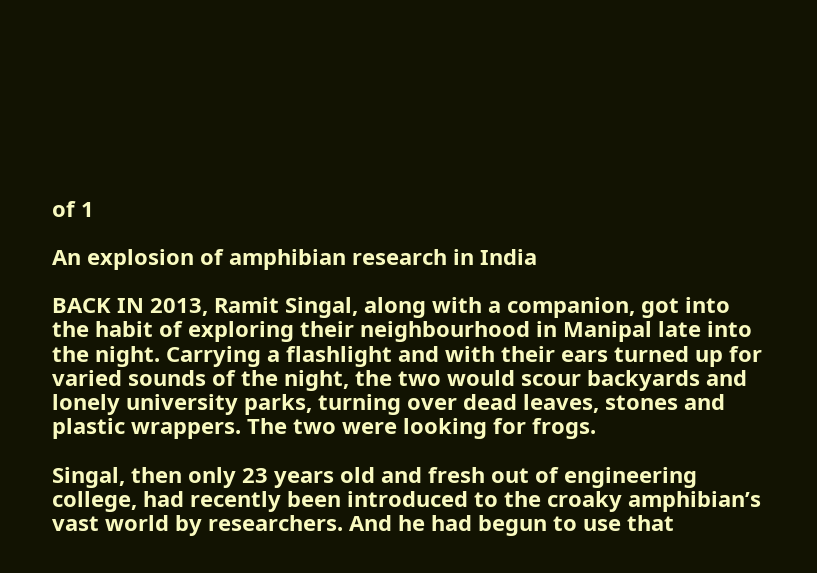of 1

An explosion of amphibian research in India

BACK IN 2013, Ramit Singal, along with a companion, got into the habit of exploring their neighbourhood in Manipal late into the night. Carrying a flashlight and with their ears turned up for varied sounds of the night, the two would scour backyards and lonely university parks, turning over dead leaves, stones and plastic wrappers. The two were looking for frogs.

Singal, then only 23 years old and fresh out of engineering college, had recently been introduced to the croaky amphibian’s vast world by researchers. And he had begun to use that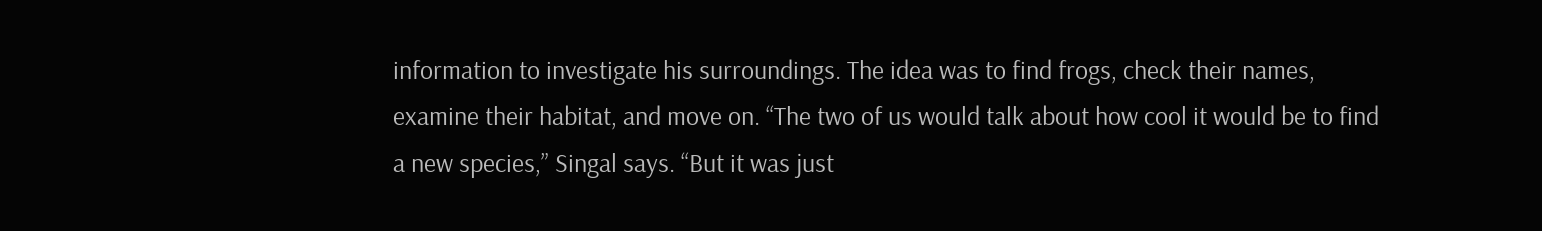information to investigate his surroundings. The idea was to find frogs, check their names, examine their habitat, and move on. “The two of us would talk about how cool it would be to find a new species,” Singal says. “But it was just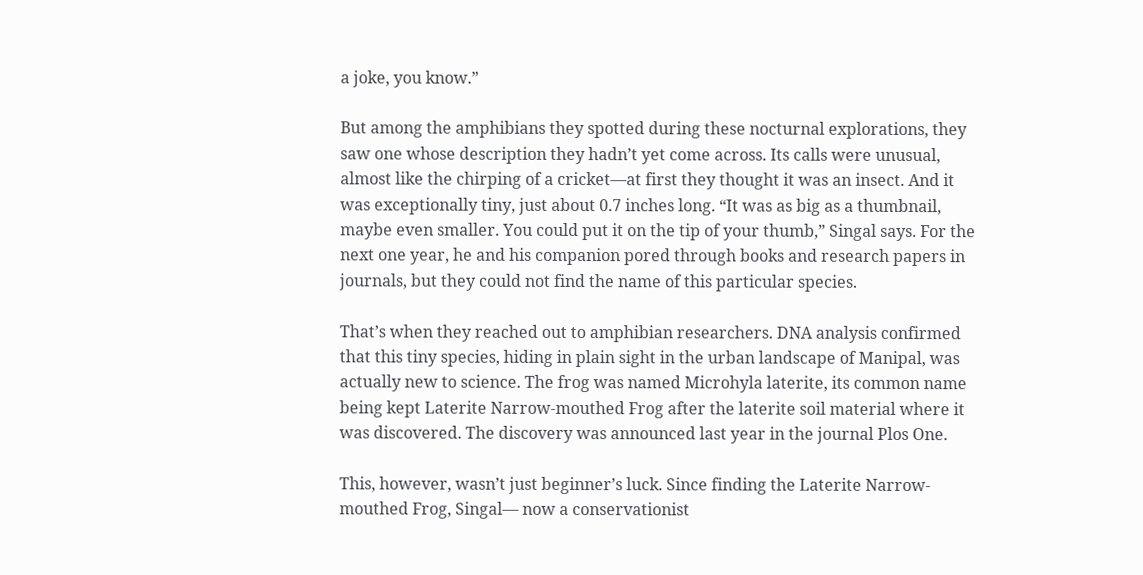a joke, you know.”

But among the amphibians they spotted during these nocturnal explorations, they saw one whose description they hadn’t yet come across. Its calls were unusual, almost like the chirping of a cricket—at first they thought it was an insect. And it was exceptionally tiny, just about 0.7 inches long. “It was as big as a thumbnail, maybe even smaller. You could put it on the tip of your thumb,” Singal says. For the next one year, he and his companion pored through books and research papers in journals, but they could not find the name of this particular species.

That’s when they reached out to amphibian researchers. DNA analysis confirmed that this tiny species, hiding in plain sight in the urban landscape of Manipal, was actually new to science. The frog was named Microhyla laterite, its common name being kept Laterite Narrow-mouthed Frog after the laterite soil material where it was discovered. The discovery was announced last year in the journal Plos One.

This, however, wasn’t just beginner’s luck. Since finding the Laterite Narrow-mouthed Frog, Singal— now a conservationist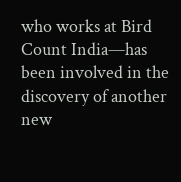who works at Bird Count India—has been involved in the discovery of another new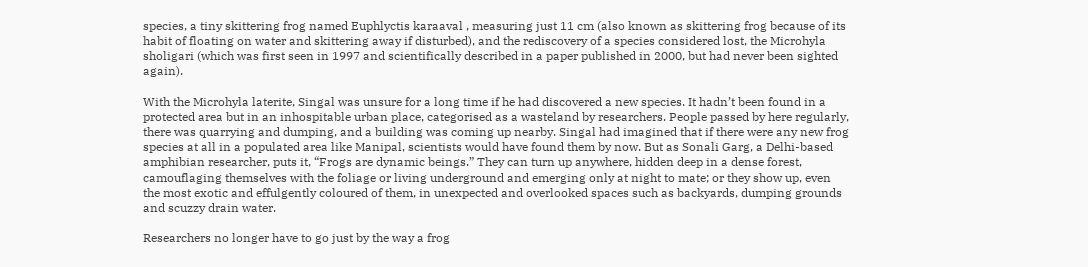species, a tiny skittering frog named Euphlyctis karaaval , measuring just 11 cm (also known as skittering frog because of its habit of floating on water and skittering away if disturbed), and the rediscovery of a species considered lost, the Microhyla sholigari (which was first seen in 1997 and scientifically described in a paper published in 2000, but had never been sighted again).

With the Microhyla laterite, Singal was unsure for a long time if he had discovered a new species. It hadn’t been found in a protected area but in an inhospitable urban place, categorised as a wasteland by researchers. People passed by here regularly, there was quarrying and dumping, and a building was coming up nearby. Singal had imagined that if there were any new frog species at all in a populated area like Manipal, scientists would have found them by now. But as Sonali Garg, a Delhi-based amphibian researcher, puts it, “Frogs are dynamic beings.” They can turn up anywhere, hidden deep in a dense forest, camouflaging themselves with the foliage or living underground and emerging only at night to mate; or they show up, even the most exotic and effulgently coloured of them, in unexpected and overlooked spaces such as backyards, dumping grounds and scuzzy drain water.

Researchers no longer have to go just by the way a frog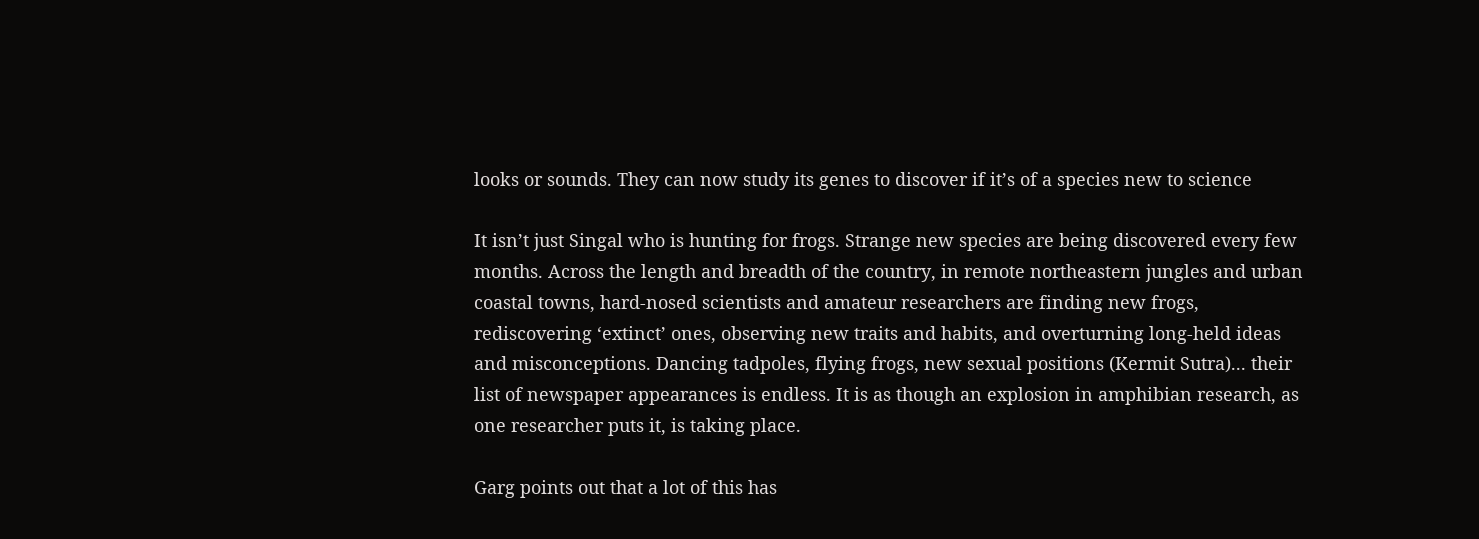looks or sounds. They can now study its genes to discover if it’s of a species new to science

It isn’t just Singal who is hunting for frogs. Strange new species are being discovered every few months. Across the length and breadth of the country, in remote northeastern jungles and urban coastal towns, hard-nosed scientists and amateur researchers are finding new frogs, rediscovering ‘extinct’ ones, observing new traits and habits, and overturning long-held ideas and misconceptions. Dancing tadpoles, flying frogs, new sexual positions (Kermit Sutra)... their list of newspaper appearances is endless. It is as though an explosion in amphibian research, as one researcher puts it, is taking place.

Garg points out that a lot of this has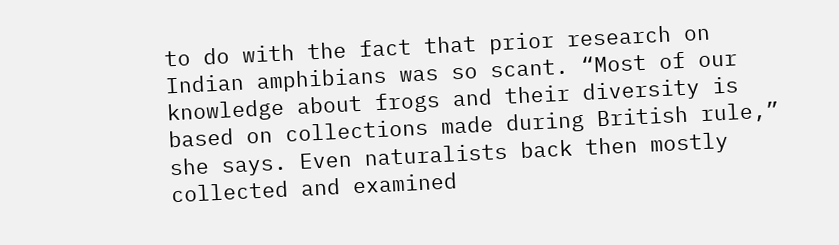to do with the fact that prior research on Indian amphibians was so scant. “Most of our knowledge about frogs and their diversity is based on collections made during British rule,” she says. Even naturalists back then mostly collected and examined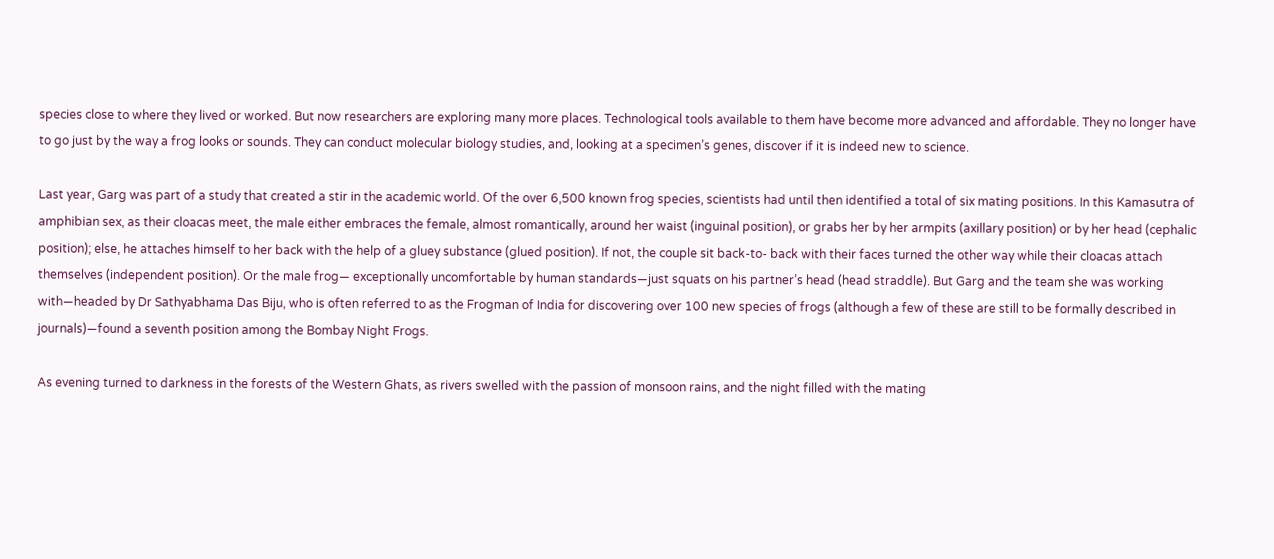species close to where they lived or worked. But now researchers are exploring many more places. Technological tools available to them have become more advanced and affordable. They no longer have to go just by the way a frog looks or sounds. They can conduct molecular biology studies, and, looking at a specimen’s genes, discover if it is indeed new to science.

Last year, Garg was part of a study that created a stir in the academic world. Of the over 6,500 known frog species, scientists had until then identified a total of six mating positions. In this Kamasutra of amphibian sex, as their cloacas meet, the male either embraces the female, almost romantically, around her waist (inguinal position), or grabs her by her armpits (axillary position) or by her head (cephalic position); else, he attaches himself to her back with the help of a gluey substance (glued position). If not, the couple sit back-to- back with their faces turned the other way while their cloacas attach themselves (independent position). Or the male frog— exceptionally uncomfortable by human standards—just squats on his partner’s head (head straddle). But Garg and the team she was working with—headed by Dr Sathyabhama Das Biju, who is often referred to as the Frogman of India for discovering over 100 new species of frogs (although a few of these are still to be formally described in journals)—found a seventh position among the Bombay Night Frogs.

As evening turned to darkness in the forests of the Western Ghats, as rivers swelled with the passion of monsoon rains, and the night filled with the mating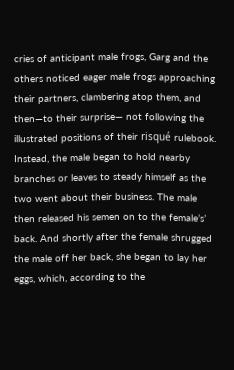cries of anticipant male frogs, Garg and the others noticed eager male frogs approaching their partners, clambering atop them, and then—to their surprise— not following the illustrated positions of their risqué rulebook. Instead, the male began to hold nearby branches or leaves to steady himself as the two went about their business. The male then released his semen on to the female’s’ back. And shortly after the female shrugged the male off her back, she began to lay her eggs, which, according to the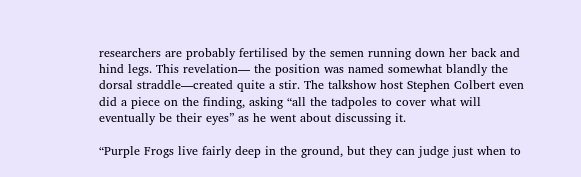researchers are probably fertilised by the semen running down her back and hind legs. This revelation— the position was named somewhat blandly the dorsal straddle—created quite a stir. The talkshow host Stephen Colbert even did a piece on the finding, asking “all the tadpoles to cover what will eventually be their eyes” as he went about discussing it.

“Purple Frogs live fairly deep in the ground, but they can judge just when to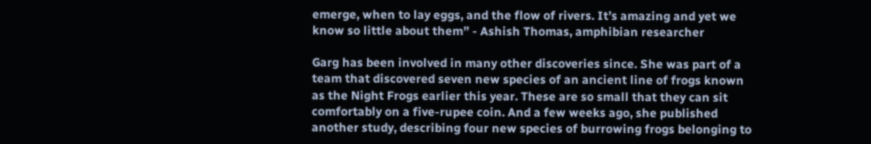emerge, when to lay eggs, and the flow of rivers. It’s amazing and yet we know so little about them” - Ashish Thomas, amphibian researcher

Garg has been involved in many other discoveries since. She was part of a team that discovered seven new species of an ancient line of frogs known as the Night Frogs earlier this year. These are so small that they can sit comfortably on a five-rupee coin. And a few weeks ago, she published another study, describing four new species of burrowing frogs belonging to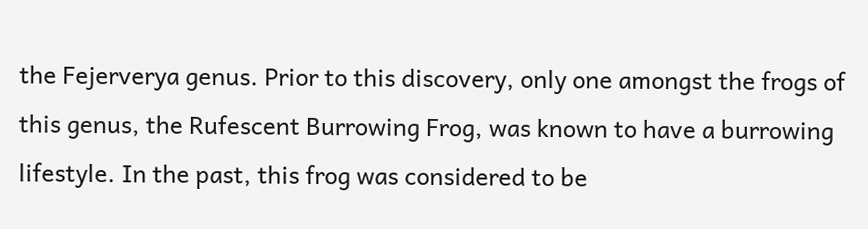the Fejerverya genus. Prior to this discovery, only one amongst the frogs of this genus, the Rufescent Burrowing Frog, was known to have a burrowing lifestyle. In the past, this frog was considered to be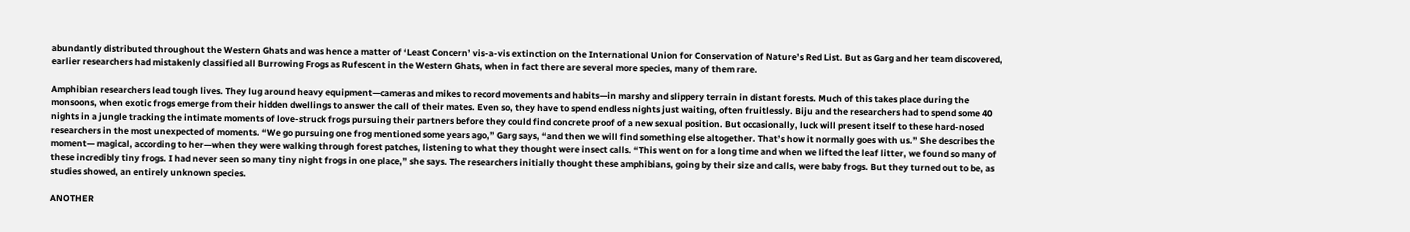abundantly distributed throughout the Western Ghats and was hence a matter of ‘Least Concern’ vis-a-vis extinction on the International Union for Conservation of Nature’s Red List. But as Garg and her team discovered, earlier researchers had mistakenly classified all Burrowing Frogs as Rufescent in the Western Ghats, when in fact there are several more species, many of them rare.

Amphibian researchers lead tough lives. They lug around heavy equipment—cameras and mikes to record movements and habits—in marshy and slippery terrain in distant forests. Much of this takes place during the monsoons, when exotic frogs emerge from their hidden dwellings to answer the call of their mates. Even so, they have to spend endless nights just waiting, often fruitlessly. Biju and the researchers had to spend some 40 nights in a jungle tracking the intimate moments of love-struck frogs pursuing their partners before they could find concrete proof of a new sexual position. But occasionally, luck will present itself to these hard-nosed researchers in the most unexpected of moments. “We go pursuing one frog mentioned some years ago,” Garg says, “and then we will find something else altogether. That’s how it normally goes with us.” She describes the moment— magical, according to her—when they were walking through forest patches, listening to what they thought were insect calls. “This went on for a long time and when we lifted the leaf litter, we found so many of these incredibly tiny frogs. I had never seen so many tiny night frogs in one place,” she says. The researchers initially thought these amphibians, going by their size and calls, were baby frogs. But they turned out to be, as studies showed, an entirely unknown species.

ANOTHER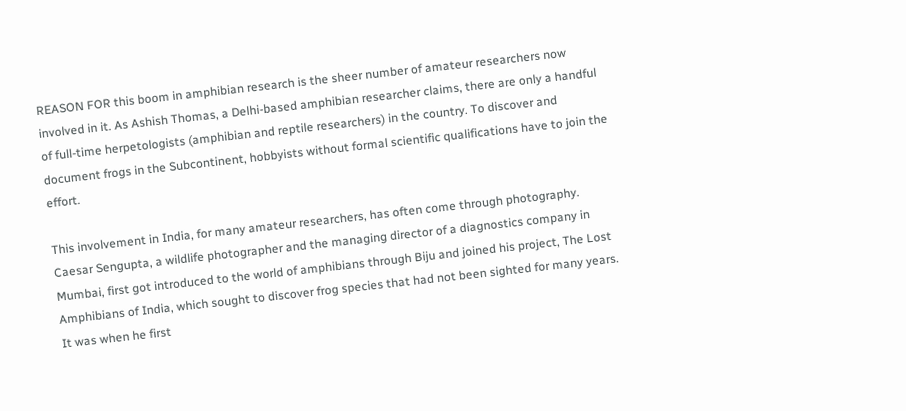REASON FOR this boom in amphibian research is the sheer number of amateur researchers now involved in it. As Ashish Thomas, a Delhi-based amphibian researcher claims, there are only a handful of full-time herpetologists (amphibian and reptile researchers) in the country. To discover and document frogs in the Subcontinent, hobbyists without formal scientific qualifications have to join the effort.

This involvement in India, for many amateur researchers, has often come through photography. Caesar Sengupta, a wildlife photographer and the managing director of a diagnostics company in Mumbai, first got introduced to the world of amphibians through Biju and joined his project, The Lost Amphibians of India, which sought to discover frog species that had not been sighted for many years. It was when he first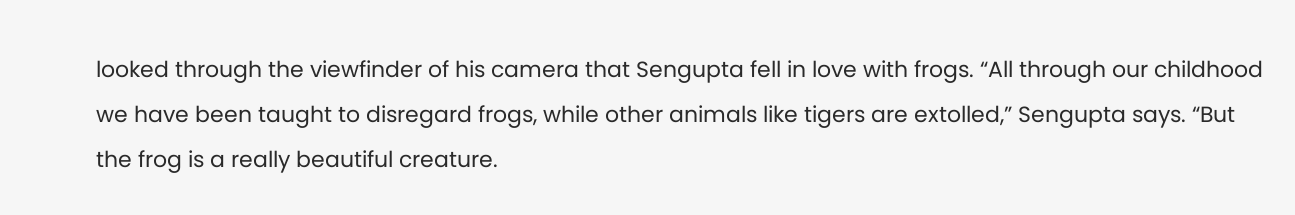looked through the viewfinder of his camera that Sengupta fell in love with frogs. “All through our childhood we have been taught to disregard frogs, while other animals like tigers are extolled,” Sengupta says. “But the frog is a really beautiful creature.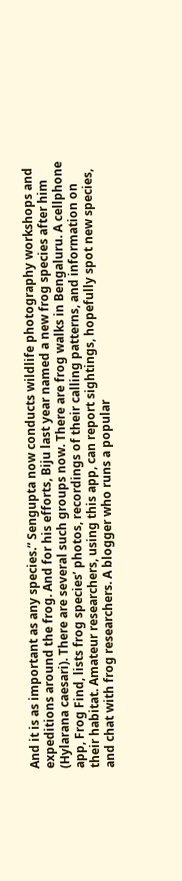And it is as important as any species.” Sengupta now conducts wildlife photography workshops and expeditions around the frog. And for his efforts, Biju last year named a new frog species after him (Hylarana caesari). There are several such groups now. There are frog walks in Bengaluru. A cellphone app, Frog Find, lists frog species’ photos, recordings of their calling patterns, and information on their habitat. Amateur researchers, using this app, can report sightings, hopefully spot new species, and chat with frog researchers. A blogger who runs a popular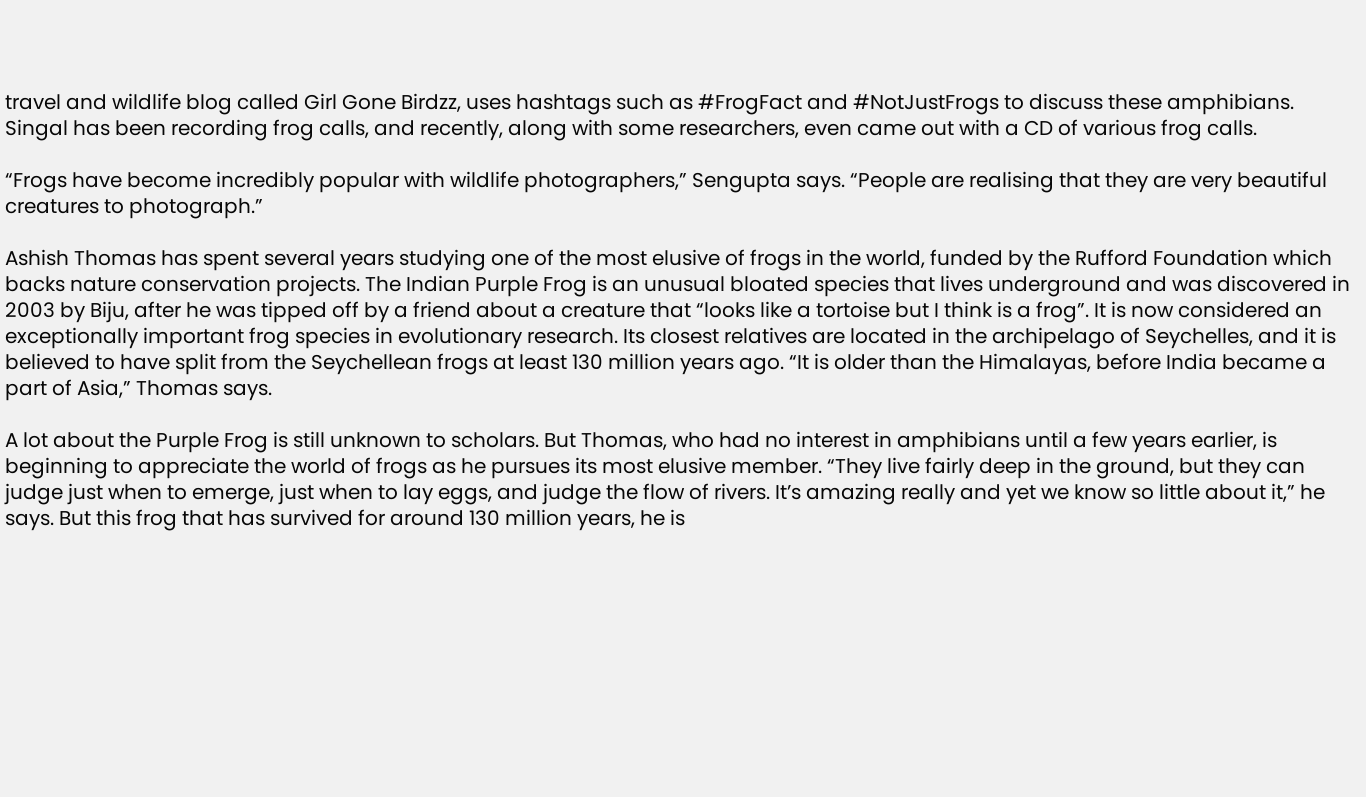travel and wildlife blog called Girl Gone Birdzz, uses hashtags such as #FrogFact and #NotJustFrogs to discuss these amphibians. Singal has been recording frog calls, and recently, along with some researchers, even came out with a CD of various frog calls.

“Frogs have become incredibly popular with wildlife photographers,” Sengupta says. “People are realising that they are very beautiful creatures to photograph.”

Ashish Thomas has spent several years studying one of the most elusive of frogs in the world, funded by the Rufford Foundation which backs nature conservation projects. The Indian Purple Frog is an unusual bloated species that lives underground and was discovered in 2003 by Biju, after he was tipped off by a friend about a creature that “looks like a tortoise but I think is a frog”. It is now considered an exceptionally important frog species in evolutionary research. Its closest relatives are located in the archipelago of Seychelles, and it is believed to have split from the Seychellean frogs at least 130 million years ago. “It is older than the Himalayas, before India became a part of Asia,” Thomas says.

A lot about the Purple Frog is still unknown to scholars. But Thomas, who had no interest in amphibians until a few years earlier, is beginning to appreciate the world of frogs as he pursues its most elusive member. “They live fairly deep in the ground, but they can judge just when to emerge, just when to lay eggs, and judge the flow of rivers. It’s amazing really and yet we know so little about it,” he says. But this frog that has survived for around 130 million years, he is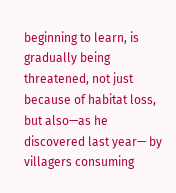beginning to learn, is gradually being threatened, not just because of habitat loss, but also—as he discovered last year— by villagers consuming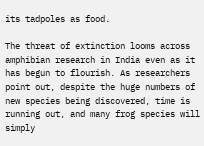its tadpoles as food.

The threat of extinction looms across amphibian research in India even as it has begun to flourish. As researchers point out, despite the huge numbers of new species being discovered, time is running out, and many frog species will simply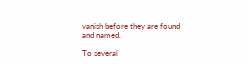vanish before they are found and named.

To several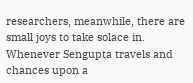researchers, meanwhile, there are small joys to take solace in. Whenever Sengupta travels and chances upon a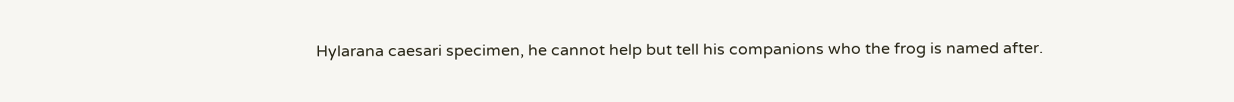Hylarana caesari specimen, he cannot help but tell his companions who the frog is named after.